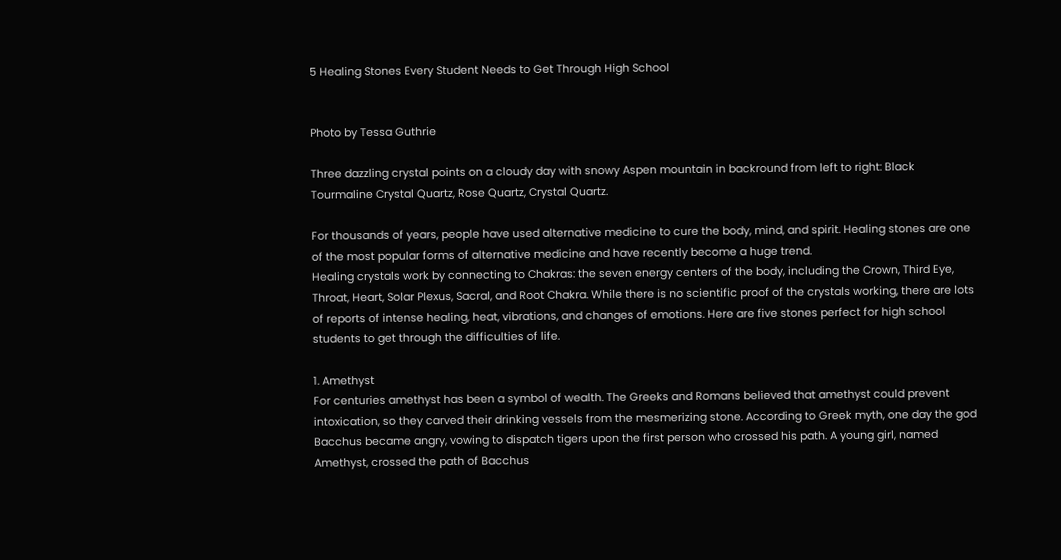5 Healing Stones Every Student Needs to Get Through High School


Photo by Tessa Guthrie

Three dazzling crystal points on a cloudy day with snowy Aspen mountain in backround from left to right: Black Tourmaline Crystal Quartz, Rose Quartz, Crystal Quartz.

For thousands of years, people have used alternative medicine to cure the body, mind, and spirit. Healing stones are one of the most popular forms of alternative medicine and have recently become a huge trend.
Healing crystals work by connecting to Chakras: the seven energy centers of the body, including the Crown, Third Eye, Throat, Heart, Solar Plexus, Sacral, and Root Chakra. While there is no scientific proof of the crystals working, there are lots of reports of intense healing, heat, vibrations, and changes of emotions. Here are five stones perfect for high school students to get through the difficulties of life.

1. Amethyst
For centuries amethyst has been a symbol of wealth. The Greeks and Romans believed that amethyst could prevent intoxication, so they carved their drinking vessels from the mesmerizing stone. According to Greek myth, one day the god Bacchus became angry, vowing to dispatch tigers upon the first person who crossed his path. A young girl, named Amethyst, crossed the path of Bacchus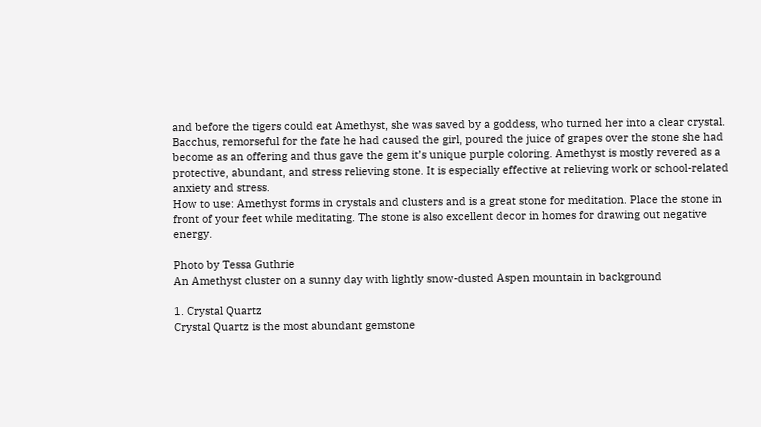and before the tigers could eat Amethyst, she was saved by a goddess, who turned her into a clear crystal. Bacchus, remorseful for the fate he had caused the girl, poured the juice of grapes over the stone she had become as an offering and thus gave the gem it’s unique purple coloring. Amethyst is mostly revered as a protective, abundant, and stress relieving stone. It is especially effective at relieving work or school-related anxiety and stress.
How to use: Amethyst forms in crystals and clusters and is a great stone for meditation. Place the stone in front of your feet while meditating. The stone is also excellent decor in homes for drawing out negative energy.

Photo by Tessa Guthrie
An Amethyst cluster on a sunny day with lightly snow-dusted Aspen mountain in background

1. Crystal Quartz
Crystal Quartz is the most abundant gemstone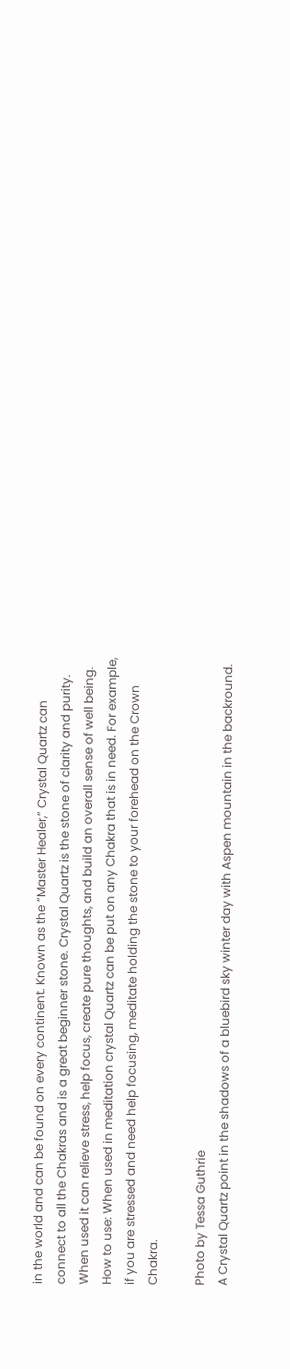in the world and can be found on every continent. Known as the “Master Healer,” Crystal Quartz can connect to all the Chakras and is a great beginner stone. Crystal Quartz is the stone of clarity and purity. When used it can relieve stress, help focus, create pure thoughts, and build an overall sense of well being.
How to use: When used in meditation crystal Quartz can be put on any Chakra that is in need. For example, if you are stressed and need help focusing, meditate holding the stone to your forehead on the Crown Chakra.

Photo by Tessa Guthrie
A Crystal Quartz point in the shadows of a bluebird sky winter day with Aspen mountain in the backround.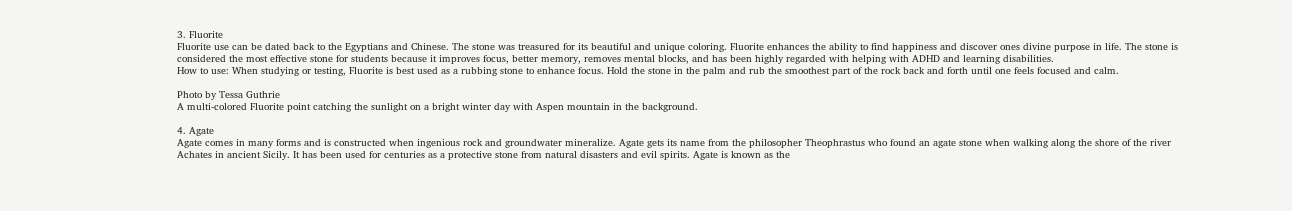3. Fluorite
Fluorite use can be dated back to the Egyptians and Chinese. The stone was treasured for its beautiful and unique coloring. Fluorite enhances the ability to find happiness and discover ones divine purpose in life. The stone is considered the most effective stone for students because it improves focus, better memory, removes mental blocks, and has been highly regarded with helping with ADHD and learning disabilities.
How to use: When studying or testing, Fluorite is best used as a rubbing stone to enhance focus. Hold the stone in the palm and rub the smoothest part of the rock back and forth until one feels focused and calm.

Photo by Tessa Guthrie
A multi-colored Fluorite point catching the sunlight on a bright winter day with Aspen mountain in the background.

4. Agate
Agate comes in many forms and is constructed when ingenious rock and groundwater mineralize. Agate gets its name from the philosopher Theophrastus who found an agate stone when walking along the shore of the river Achates in ancient Sicily. It has been used for centuries as a protective stone from natural disasters and evil spirits. Agate is known as the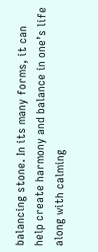balancing stone. In its many forms, it can help create harmony and balance in one’s life along with calming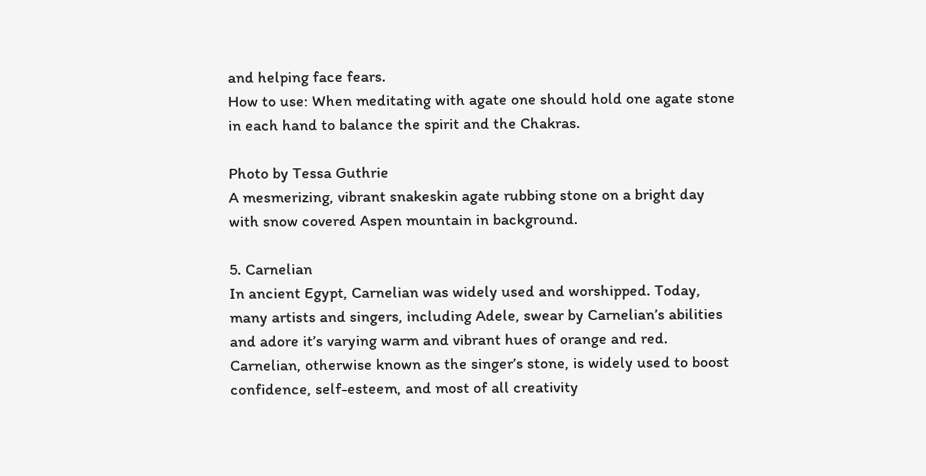and helping face fears.
How to use: When meditating with agate one should hold one agate stone in each hand to balance the spirit and the Chakras.

Photo by Tessa Guthrie
A mesmerizing, vibrant snakeskin agate rubbing stone on a bright day with snow covered Aspen mountain in background.

5. Carnelian
In ancient Egypt, Carnelian was widely used and worshipped. Today, many artists and singers, including Adele, swear by Carnelian’s abilities and adore it’s varying warm and vibrant hues of orange and red. Carnelian, otherwise known as the singer’s stone, is widely used to boost confidence, self-esteem, and most of all creativity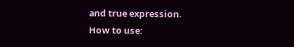and true expression.
How to use: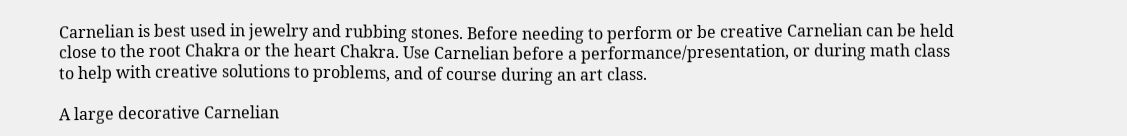Carnelian is best used in jewelry and rubbing stones. Before needing to perform or be creative Carnelian can be held close to the root Chakra or the heart Chakra. Use Carnelian before a performance/presentation, or during math class to help with creative solutions to problems, and of course during an art class.

A large decorative Carnelian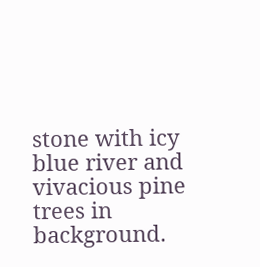stone with icy blue river and vivacious pine trees in background.